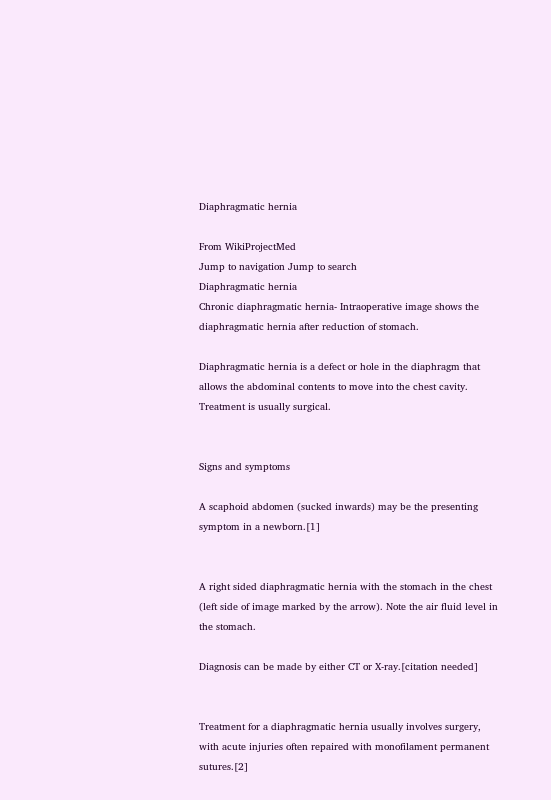Diaphragmatic hernia

From WikiProjectMed
Jump to navigation Jump to search
Diaphragmatic hernia
Chronic diaphragmatic hernia- Intraoperative image shows the diaphragmatic hernia after reduction of stomach.

Diaphragmatic hernia is a defect or hole in the diaphragm that allows the abdominal contents to move into the chest cavity. Treatment is usually surgical.


Signs and symptoms

A scaphoid abdomen (sucked inwards) may be the presenting symptom in a newborn.[1]


A right sided diaphragmatic hernia with the stomach in the chest (left side of image marked by the arrow). Note the air fluid level in the stomach.

Diagnosis can be made by either CT or X-ray.[citation needed]


Treatment for a diaphragmatic hernia usually involves surgery, with acute injuries often repaired with monofilament permanent sutures.[2]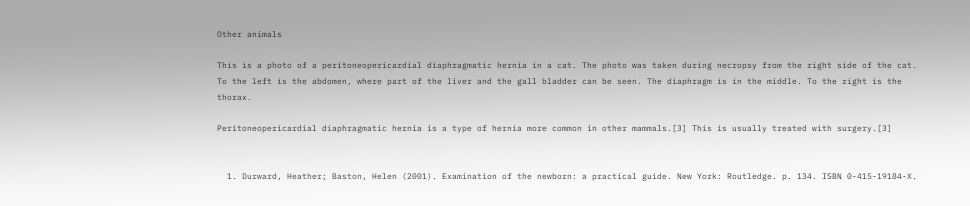Other animals

This is a photo of a peritoneopericardial diaphragmatic hernia in a cat. The photo was taken during necropsy from the right side of the cat. To the left is the abdomen, where part of the liver and the gall bladder can be seen. The diaphragm is in the middle. To the right is the thorax.

Peritoneopericardial diaphragmatic hernia is a type of hernia more common in other mammals.[3] This is usually treated with surgery.[3]


  1. Durward, Heather; Baston, Helen (2001). Examination of the newborn: a practical guide. New York: Routledge. p. 134. ISBN 0-415-19184-X.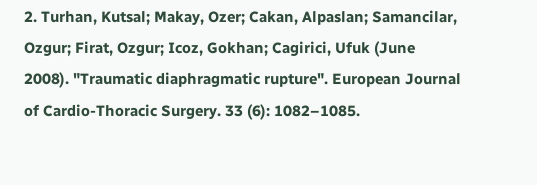2. Turhan, Kutsal; Makay, Ozer; Cakan, Alpaslan; Samancilar, Ozgur; Firat, Ozgur; Icoz, Gokhan; Cagirici, Ufuk (June 2008). "Traumatic diaphragmatic rupture". European Journal of Cardio-Thoracic Surgery. 33 (6): 1082–1085.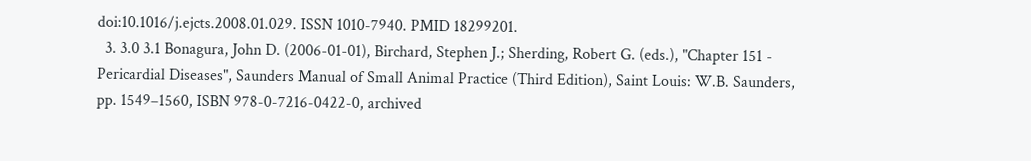doi:10.1016/j.ejcts.2008.01.029. ISSN 1010-7940. PMID 18299201.
  3. 3.0 3.1 Bonagura, John D. (2006-01-01), Birchard, Stephen J.; Sherding, Robert G. (eds.), "Chapter 151 - Pericardial Diseases", Saunders Manual of Small Animal Practice (Third Edition), Saint Louis: W.B. Saunders, pp. 1549–1560, ISBN 978-0-7216-0422-0, archived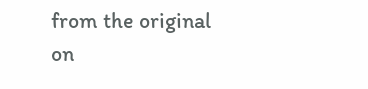from the original on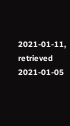2021-01-11, retrieved 2021-01-05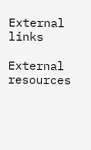External links

External resources